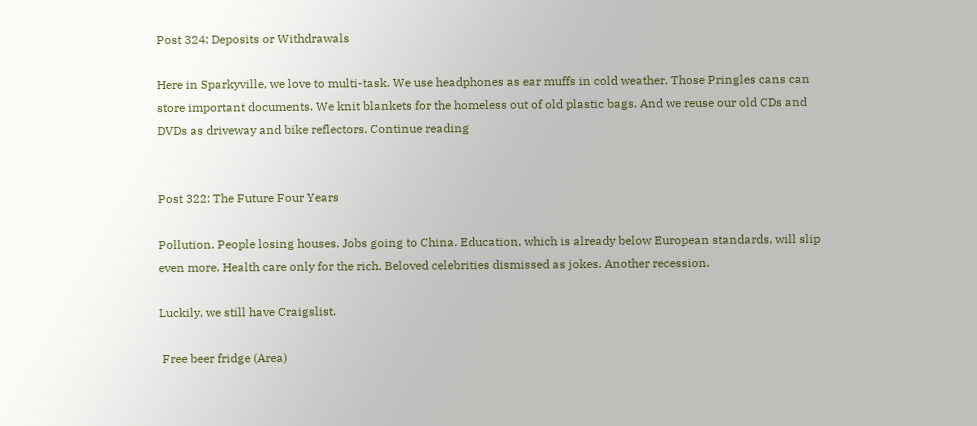Post 324: Deposits or Withdrawals

Here in Sparkyville, we love to multi-task. We use headphones as ear muffs in cold weather. Those Pringles cans can store important documents. We knit blankets for the homeless out of old plastic bags. And we reuse our old CDs and DVDs as driveway and bike reflectors. Continue reading


Post 322: The Future Four Years

Pollution. People losing houses. Jobs going to China. Education, which is already below European standards, will slip even more. Health care only for the rich. Beloved celebrities dismissed as jokes. Another recession.

Luckily, we still have Craigslist.

 Free beer fridge (Area)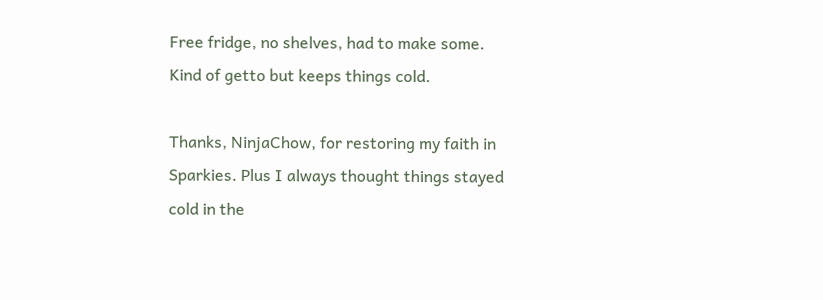Free fridge, no shelves, had to make some. Kind of getto but keeps things cold.

Thanks, NinjaChow, for restoring my faith in Sparkies. Plus I always thought things stayed cold in the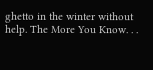ghetto in the winter without help. The More You Know. . .